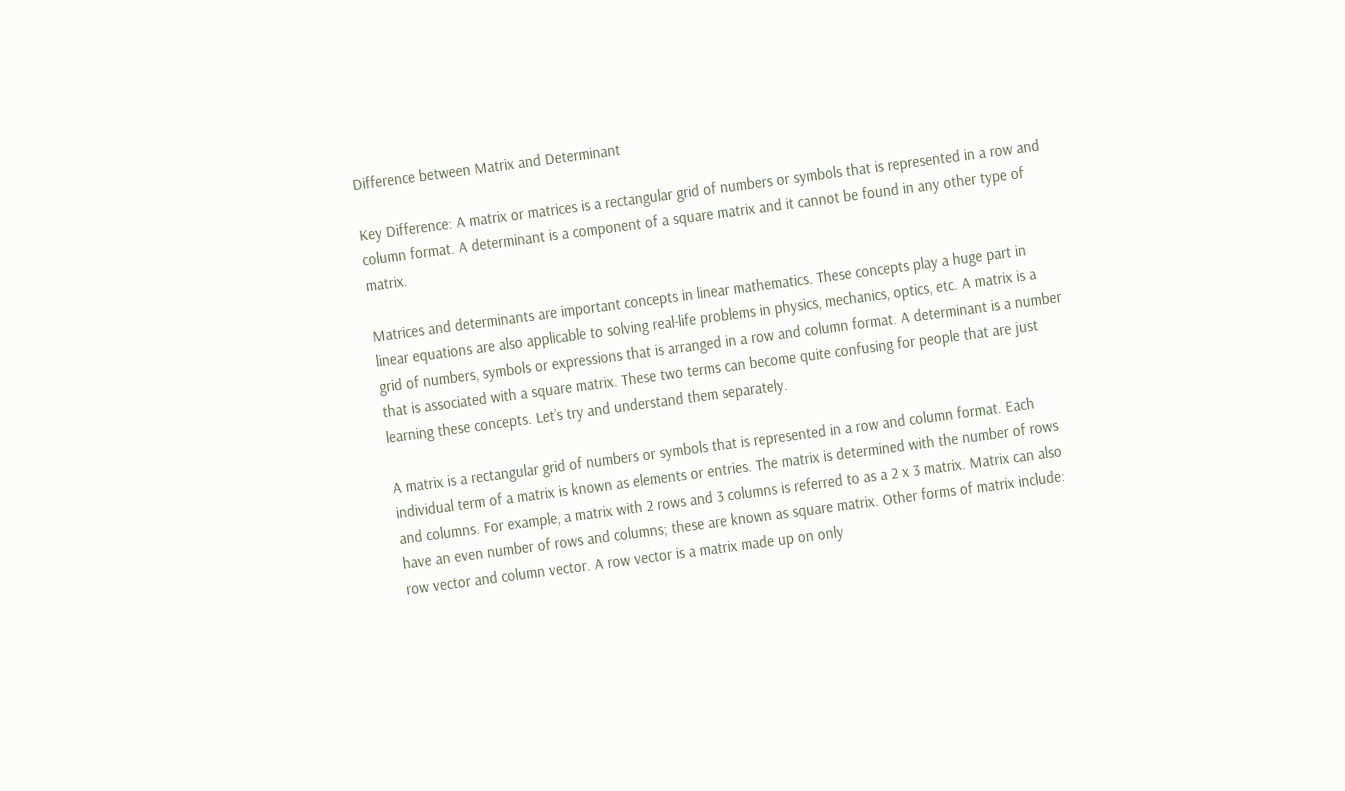Difference between Matrix and Determinant

Key Difference: A matrix or matrices is a rectangular grid of numbers or symbols that is represented in a row and column format. A determinant is a component of a square matrix and it cannot be found in any other type of matrix.

Matrices and determinants are important concepts in linear mathematics. These concepts play a huge part in linear equations are also applicable to solving real-life problems in physics, mechanics, optics, etc. A matrix is a grid of numbers, symbols or expressions that is arranged in a row and column format. A determinant is a number that is associated with a square matrix. These two terms can become quite confusing for people that are just learning these concepts. Let’s try and understand them separately.

A matrix is a rectangular grid of numbers or symbols that is represented in a row and column format. Each individual term of a matrix is known as elements or entries. The matrix is determined with the number of rows and columns. For example, a matrix with 2 rows and 3 columns is referred to as a 2 x 3 matrix. Matrix can also have an even number of rows and columns; these are known as square matrix. Other forms of matrix include: row vector and column vector. A row vector is a matrix made up on only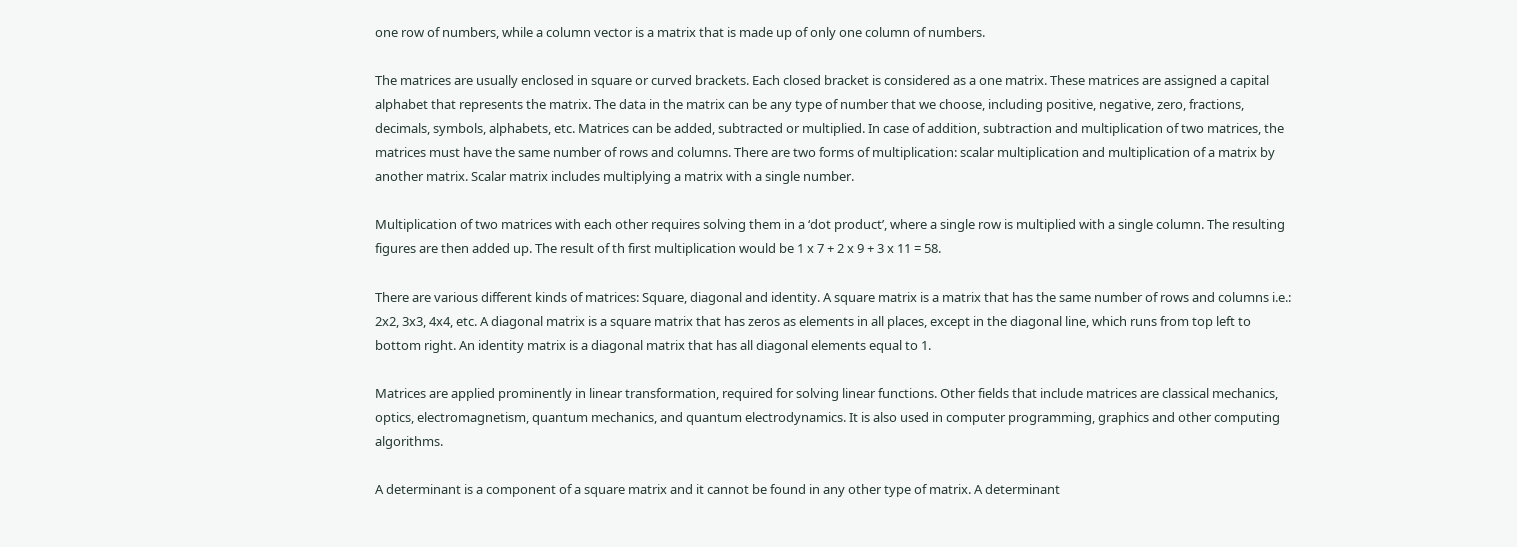one row of numbers, while a column vector is a matrix that is made up of only one column of numbers.

The matrices are usually enclosed in square or curved brackets. Each closed bracket is considered as a one matrix. These matrices are assigned a capital alphabet that represents the matrix. The data in the matrix can be any type of number that we choose, including positive, negative, zero, fractions, decimals, symbols, alphabets, etc. Matrices can be added, subtracted or multiplied. In case of addition, subtraction and multiplication of two matrices, the matrices must have the same number of rows and columns. There are two forms of multiplication: scalar multiplication and multiplication of a matrix by another matrix. Scalar matrix includes multiplying a matrix with a single number.

Multiplication of two matrices with each other requires solving them in a ‘dot product’, where a single row is multiplied with a single column. The resulting figures are then added up. The result of th first multiplication would be 1 x 7 + 2 x 9 + 3 x 11 = 58.

There are various different kinds of matrices: Square, diagonal and identity. A square matrix is a matrix that has the same number of rows and columns i.e.: 2x2, 3x3, 4x4, etc. A diagonal matrix is a square matrix that has zeros as elements in all places, except in the diagonal line, which runs from top left to bottom right. An identity matrix is a diagonal matrix that has all diagonal elements equal to 1.

Matrices are applied prominently in linear transformation, required for solving linear functions. Other fields that include matrices are classical mechanics, optics, electromagnetism, quantum mechanics, and quantum electrodynamics. It is also used in computer programming, graphics and other computing algorithms.

A determinant is a component of a square matrix and it cannot be found in any other type of matrix. A determinant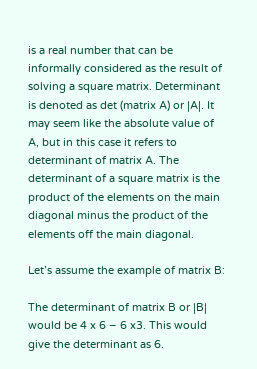is a real number that can be informally considered as the result of solving a square matrix. Determinant is denoted as det (matrix A) or |A|. It may seem like the absolute value of A, but in this case it refers to determinant of matrix A. The determinant of a square matrix is the product of the elements on the main diagonal minus the product of the elements off the main diagonal.

Let’s assume the example of matrix B:

The determinant of matrix B or |B| would be 4 x 6 – 6 x3. This would give the determinant as 6.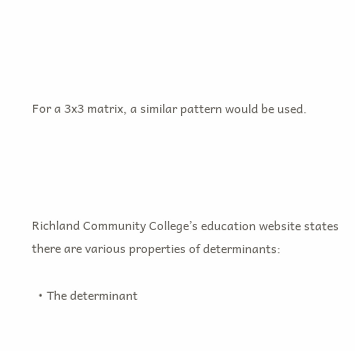For a 3x3 matrix, a similar pattern would be used.




Richland Community College’s education website states there are various properties of determinants:

  • The determinant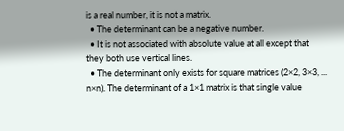is a real number, it is not a matrix.
  • The determinant can be a negative number.
  • It is not associated with absolute value at all except that they both use vertical lines.
  • The determinant only exists for square matrices (2×2, 3×3, ... n×n). The determinant of a 1×1 matrix is that single value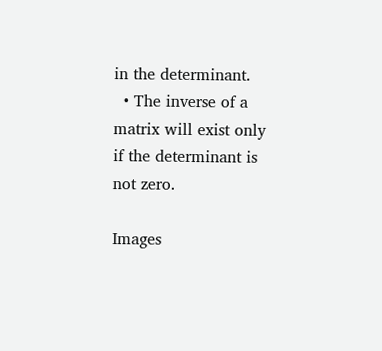in the determinant.
  • The inverse of a matrix will exist only if the determinant is not zero.

Images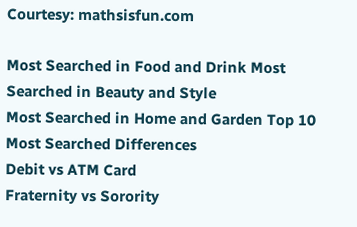Courtesy: mathsisfun.com

Most Searched in Food and Drink Most Searched in Beauty and Style
Most Searched in Home and Garden Top 10 Most Searched Differences
Debit vs ATM Card
Fraternity vs Sorority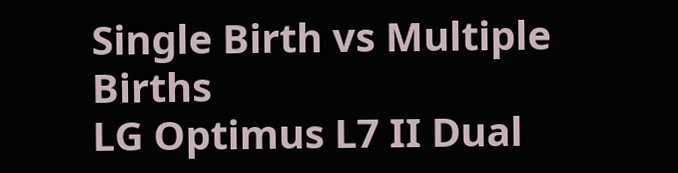Single Birth vs Multiple Births
LG Optimus L7 II Dual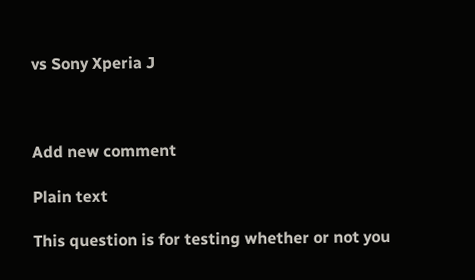vs Sony Xperia J



Add new comment

Plain text

This question is for testing whether or not you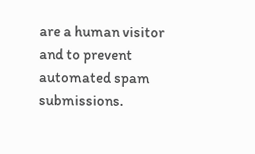are a human visitor and to prevent automated spam submissions.